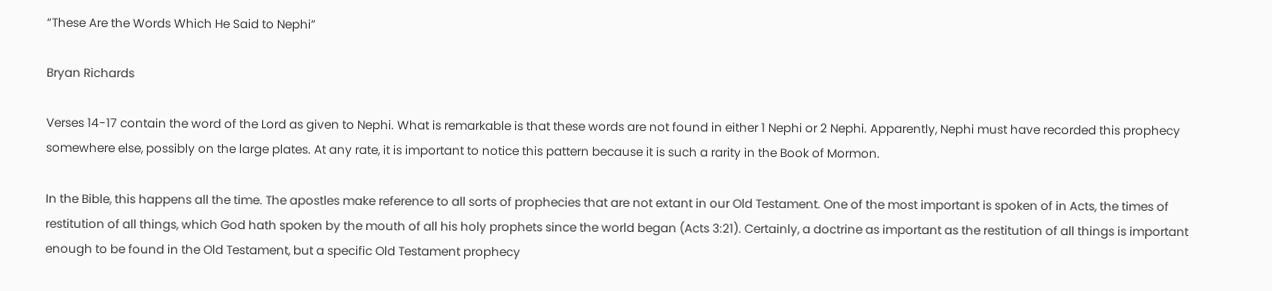“These Are the Words Which He Said to Nephi”

Bryan Richards

Verses 14-17 contain the word of the Lord as given to Nephi. What is remarkable is that these words are not found in either 1 Nephi or 2 Nephi. Apparently, Nephi must have recorded this prophecy somewhere else, possibly on the large plates. At any rate, it is important to notice this pattern because it is such a rarity in the Book of Mormon.

In the Bible, this happens all the time. The apostles make reference to all sorts of prophecies that are not extant in our Old Testament. One of the most important is spoken of in Acts, the times of restitution of all things, which God hath spoken by the mouth of all his holy prophets since the world began (Acts 3:21). Certainly, a doctrine as important as the restitution of all things is important enough to be found in the Old Testament, but a specific Old Testament prophecy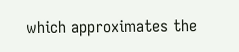which approximates the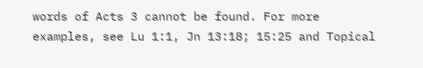words of Acts 3 cannot be found. For more examples, see Lu 1:1, Jn 13:18; 15:25 and Topical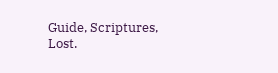Guide, Scriptures, Lost.